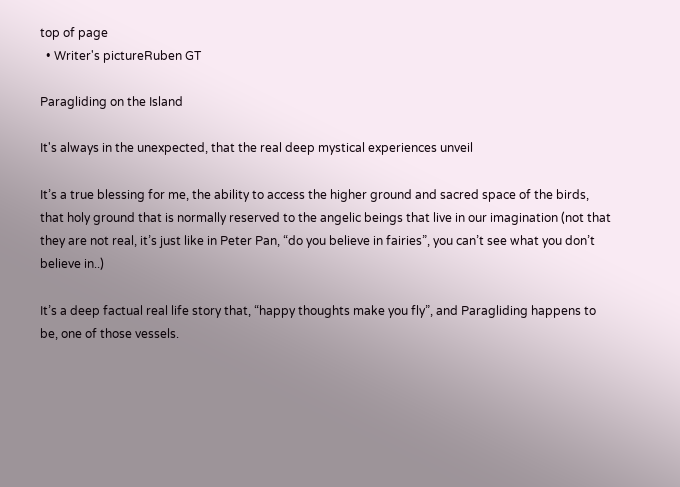top of page
  • Writer's pictureRuben GT

Paragliding on the Island

It's always in the unexpected, that the real deep mystical experiences unveil

It’s a true blessing for me, the ability to access the higher ground and sacred space of the birds, that holy ground that is normally reserved to the angelic beings that live in our imagination (not that they are not real, it’s just like in Peter Pan, “do you believe in fairies”, you can’t see what you don’t believe in..)

It’s a deep factual real life story that, “happy thoughts make you fly”, and Paragliding happens to be, one of those vessels.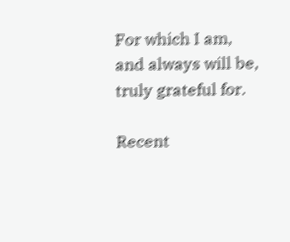For which I am, and always will be, truly grateful for.

Recent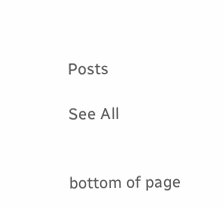Posts

See All


bottom of page